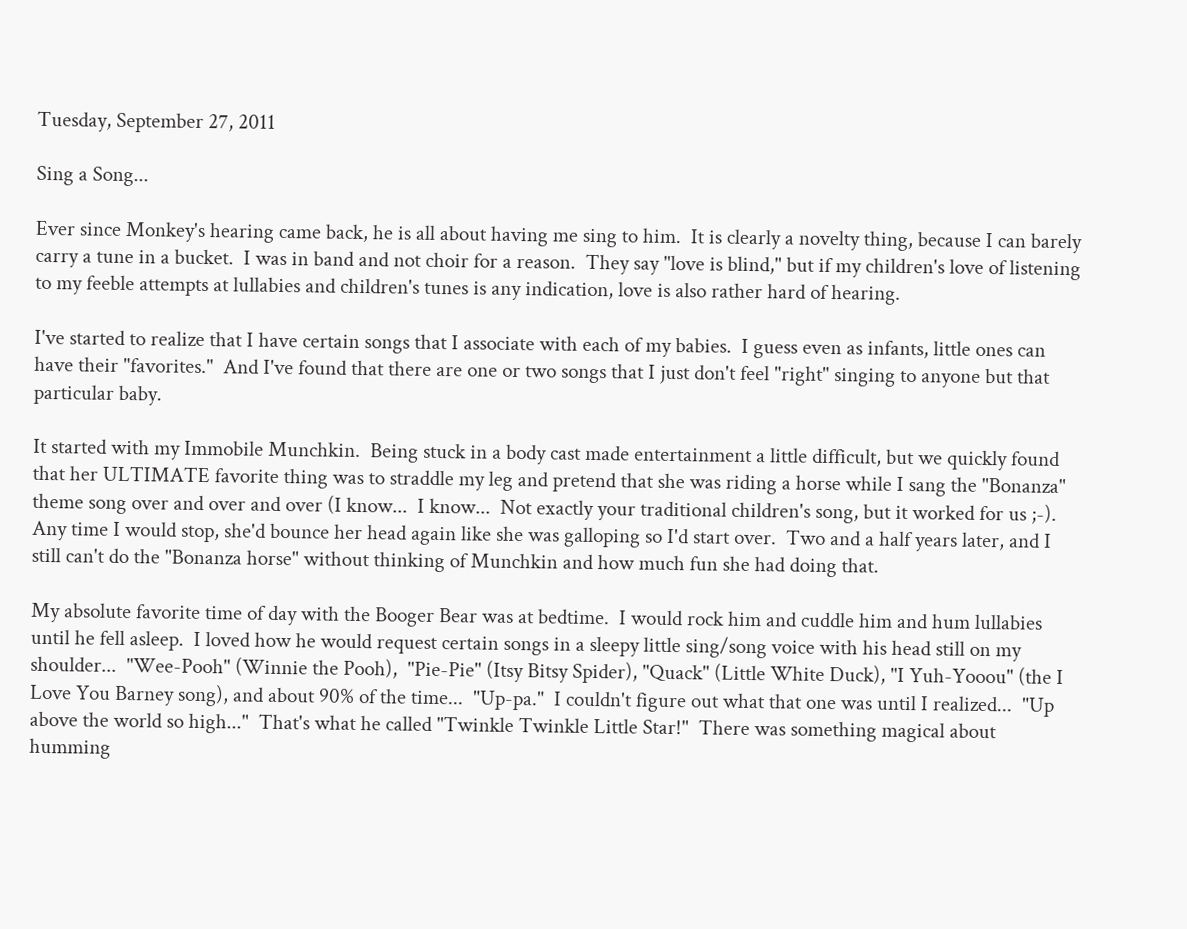Tuesday, September 27, 2011

Sing a Song...

Ever since Monkey's hearing came back, he is all about having me sing to him.  It is clearly a novelty thing, because I can barely carry a tune in a bucket.  I was in band and not choir for a reason.  They say "love is blind," but if my children's love of listening to my feeble attempts at lullabies and children's tunes is any indication, love is also rather hard of hearing.

I've started to realize that I have certain songs that I associate with each of my babies.  I guess even as infants, little ones can have their "favorites."  And I've found that there are one or two songs that I just don't feel "right" singing to anyone but that particular baby.

It started with my Immobile Munchkin.  Being stuck in a body cast made entertainment a little difficult, but we quickly found that her ULTIMATE favorite thing was to straddle my leg and pretend that she was riding a horse while I sang the "Bonanza" theme song over and over and over (I know...  I know...  Not exactly your traditional children's song, but it worked for us ;-).  Any time I would stop, she'd bounce her head again like she was galloping so I'd start over.  Two and a half years later, and I still can't do the "Bonanza horse" without thinking of Munchkin and how much fun she had doing that.

My absolute favorite time of day with the Booger Bear was at bedtime.  I would rock him and cuddle him and hum lullabies until he fell asleep.  I loved how he would request certain songs in a sleepy little sing/song voice with his head still on my shoulder...  "Wee-Pooh" (Winnie the Pooh),  "Pie-Pie" (Itsy Bitsy Spider), "Quack" (Little White Duck), "I Yuh-Yooou" (the I Love You Barney song), and about 90% of the time...  "Up-pa."  I couldn't figure out what that one was until I realized...  "Up above the world so high..."  That's what he called "Twinkle Twinkle Little Star!"  There was something magical about humming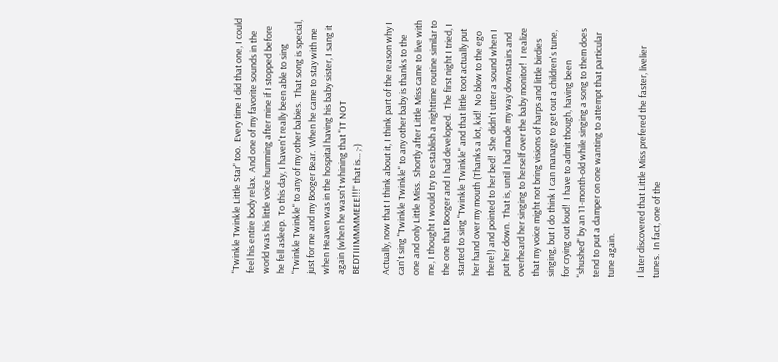"Twinkle Twinkle Little Star" too.  Every time I did that one, I could feel his entire body relax.  And one of my favorite sounds in the world was his little voice humming after mine if I stopped before he fell asleep.  To this day, I haven't really been able to sing "Twinkle Twinkle" to any of my other babies.  That song is special, just for me and my Booger Bear.  When he came to stay with me when Heaven was in the hospital having his baby sister, I sang it again (when he wasn't whining that "IT NOT BEDTIIIMMMMEEE!!!" that is... ;-)

Actually, now that I think about it, I think part of the reason why I can't sing "Twinkle Twinkle" to any other baby is thanks to the one and only Little Miss.  Shortly after Little Miss came to live with me, I thought I would try to establish a nighttime routine similar to the one that Booger and I had developed.  The first night I tried, I started to sing "Twinkle Twinkle" and that little toot actually put her hand over my mouth (Thanks a lot, kid!  No blow to the ego there!) and pointed to her bed!  She didn't utter a sound when I put her down.  That is, until I had made my way downstairs and overheard her singing to herself over the baby monitor!  I realize that my voice might not bring visions of harps and little birdies singing, but I do think I can manage to get out a children's tune, for crying out loud!  I have to admit though, having been "shushed" by an 11-month-old while singing a song to them does tend to put a damper on one wanting to attempt that particular tune again.

I later discovered that Little Miss prefered the faster, livelier tunes.  In fact, one of the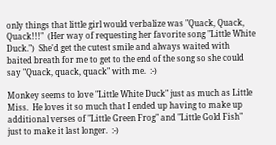only things that little girl would verbalize was "Quack, Quack, Quack!!!"  (Her way of requesting her favorite song "Little White Duck.")  She'd get the cutest smile and always waited with baited breath for me to get to the end of the song so she could say "Quack, quack, quack" with me.  :-)

Monkey seems to love "Little White Duck" just as much as Little Miss.  He loves it so much that I ended up having to make up additional verses of "Little Green Frog" and "Little Gold Fish" just to make it last longer.  :-)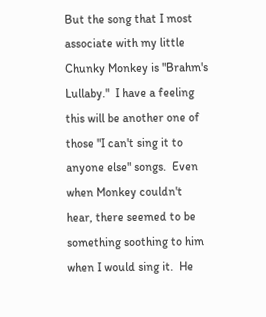But the song that I most associate with my little Chunky Monkey is "Brahm's Lullaby."  I have a feeling this will be another one of those "I can't sing it to anyone else" songs.  Even when Monkey couldn't hear, there seemed to be something soothing to him when I would sing it.  He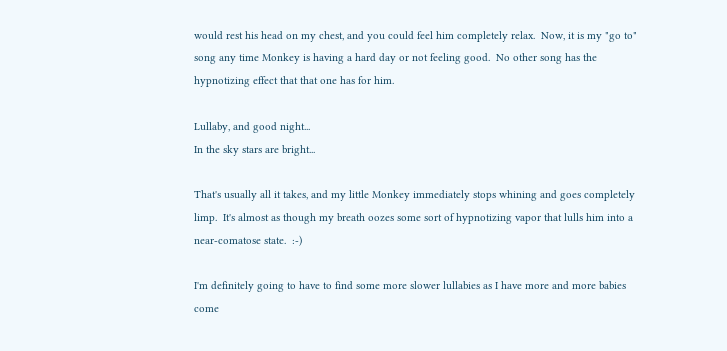would rest his head on my chest, and you could feel him completely relax.  Now, it is my "go to" song any time Monkey is having a hard day or not feeling good.  No other song has the hypnotizing effect that that one has for him.

Lullaby, and good night...
In the sky stars are bright...

That's usually all it takes, and my little Monkey immediately stops whining and goes completely limp.  It's almost as though my breath oozes some sort of hypnotizing vapor that lulls him into a near-comatose state.  :-)

I'm definitely going to have to find some more slower lullabies as I have more and more babies come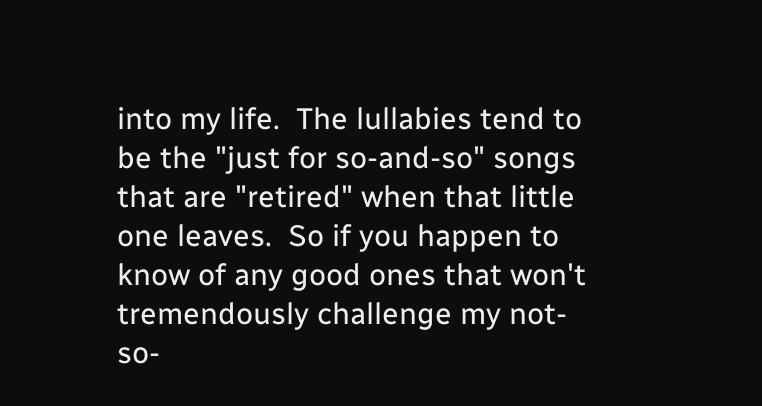into my life.  The lullabies tend to be the "just for so-and-so" songs that are "retired" when that little one leaves.  So if you happen to know of any good ones that won't tremendously challenge my not-so-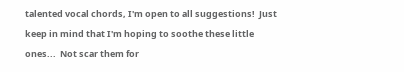talented vocal chords, I'm open to all suggestions!  Just keep in mind that I'm hoping to soothe these little ones...  Not scar them for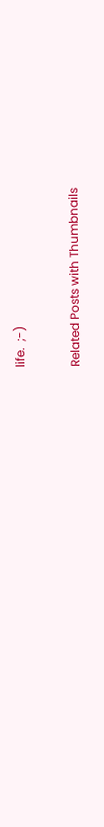life.  ;-)

Related Posts with Thumbnails